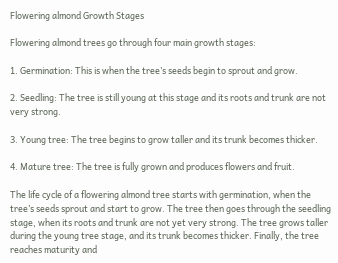Flowering almond Growth Stages

Flowering almond trees go through four main growth stages:

1. Germination: This is when the tree’s seeds begin to sprout and grow.

2. Seedling: The tree is still young at this stage and its roots and trunk are not very strong.

3. Young tree: The tree begins to grow taller and its trunk becomes thicker.

4. Mature tree: The tree is fully grown and produces flowers and fruit.

The life cycle of a flowering almond tree starts with germination, when the tree’s seeds sprout and start to grow. The tree then goes through the seedling stage, when its roots and trunk are not yet very strong. The tree grows taller during the young tree stage, and its trunk becomes thicker. Finally, the tree reaches maturity and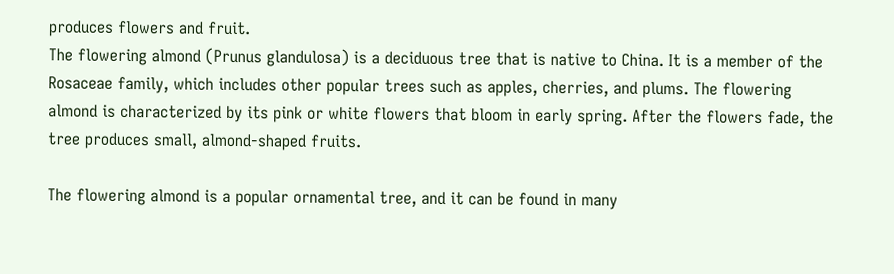produces flowers and fruit.
The flowering almond (Prunus glandulosa) is a deciduous tree that is native to China. It is a member of the Rosaceae family, which includes other popular trees such as apples, cherries, and plums. The flowering almond is characterized by its pink or white flowers that bloom in early spring. After the flowers fade, the tree produces small, almond-shaped fruits.

The flowering almond is a popular ornamental tree, and it can be found in many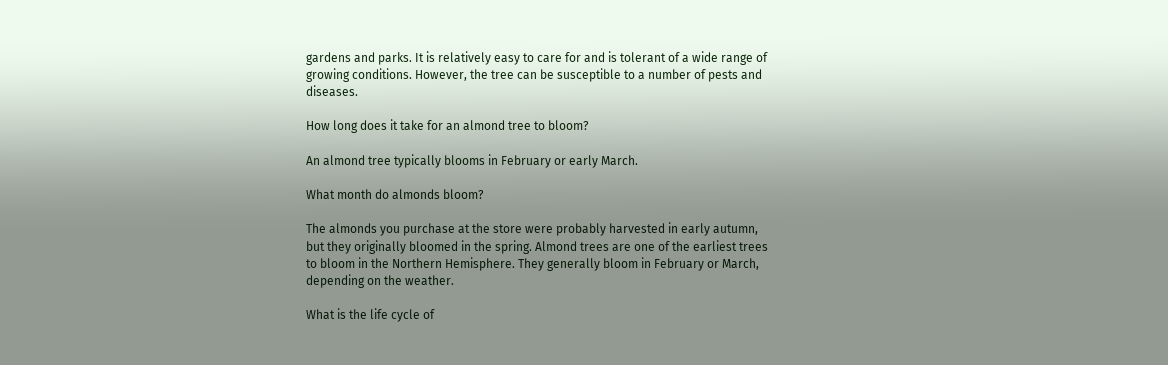gardens and parks. It is relatively easy to care for and is tolerant of a wide range of growing conditions. However, the tree can be susceptible to a number of pests and diseases.

How long does it take for an almond tree to bloom?

An almond tree typically blooms in February or early March.

What month do almonds bloom?

The almonds you purchase at the store were probably harvested in early autumn, but they originally bloomed in the spring. Almond trees are one of the earliest trees to bloom in the Northern Hemisphere. They generally bloom in February or March, depending on the weather.

What is the life cycle of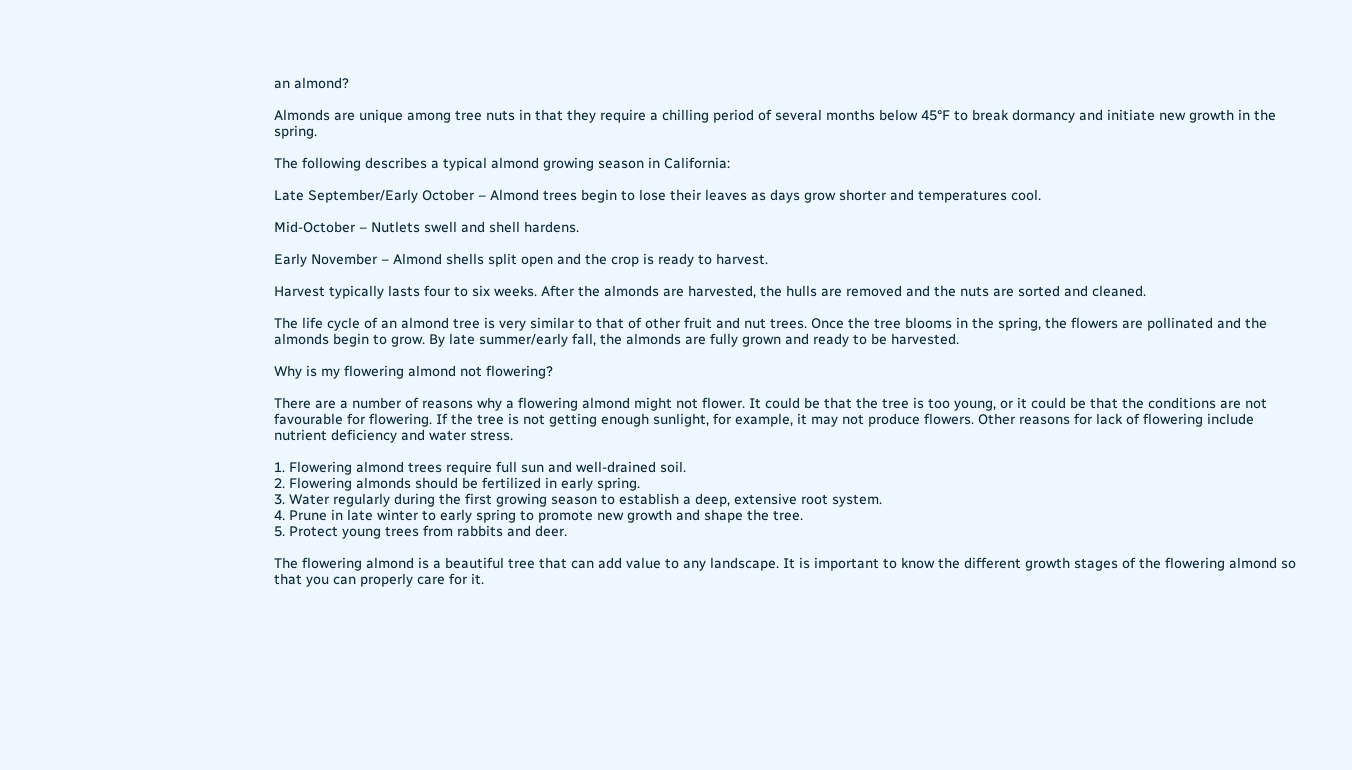an almond?

Almonds are unique among tree nuts in that they require a chilling period of several months below 45°F to break dormancy and initiate new growth in the spring.

The following describes a typical almond growing season in California:

Late September/Early October – Almond trees begin to lose their leaves as days grow shorter and temperatures cool.

Mid-October – Nutlets swell and shell hardens.

Early November – Almond shells split open and the crop is ready to harvest.

Harvest typically lasts four to six weeks. After the almonds are harvested, the hulls are removed and the nuts are sorted and cleaned.

The life cycle of an almond tree is very similar to that of other fruit and nut trees. Once the tree blooms in the spring, the flowers are pollinated and the almonds begin to grow. By late summer/early fall, the almonds are fully grown and ready to be harvested.

Why is my flowering almond not flowering?

There are a number of reasons why a flowering almond might not flower. It could be that the tree is too young, or it could be that the conditions are not favourable for flowering. If the tree is not getting enough sunlight, for example, it may not produce flowers. Other reasons for lack of flowering include nutrient deficiency and water stress.

1. Flowering almond trees require full sun and well-drained soil.
2. Flowering almonds should be fertilized in early spring.
3. Water regularly during the first growing season to establish a deep, extensive root system.
4. Prune in late winter to early spring to promote new growth and shape the tree.
5. Protect young trees from rabbits and deer.

The flowering almond is a beautiful tree that can add value to any landscape. It is important to know the different growth stages of the flowering almond so that you can properly care for it.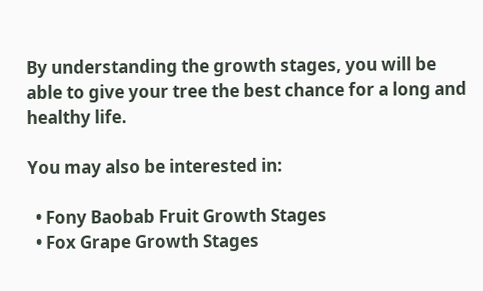By understanding the growth stages, you will be able to give your tree the best chance for a long and healthy life.

You may also be interested in:

  • Fony Baobab Fruit Growth Stages
  • Fox Grape Growth Stages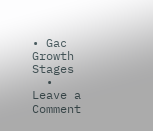• Gac Growth Stages
  • Leave a Comment